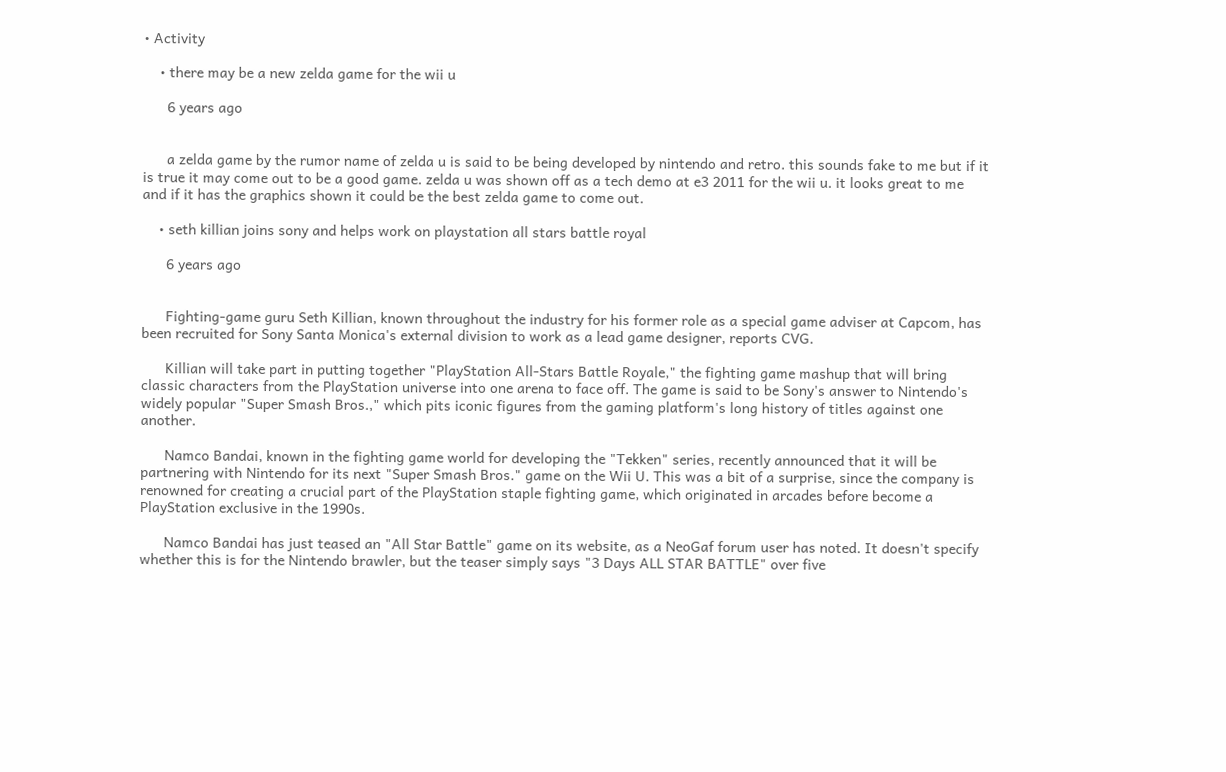• Activity

    • there may be a new zelda game for the wii u

      6 years ago


      a zelda game by the rumor name of zelda u is said to be being developed by nintendo and retro. this sounds fake to me but if it is true it may come out to be a good game. zelda u was shown off as a tech demo at e3 2011 for the wii u. it looks great to me and if it has the graphics shown it could be the best zelda game to come out.

    • seth killian joins sony and helps work on playstation all stars battle royal

      6 years ago


      Fighting-game guru Seth Killian, known throughout the industry for his former role as a special game adviser at Capcom, has been recruited for Sony Santa Monica's external division to work as a lead game designer, reports CVG.

      Killian will take part in putting together "PlayStation All-Stars Battle Royale," the fighting game mashup that will bring classic characters from the PlayStation universe into one arena to face off. The game is said to be Sony's answer to Nintendo's widely popular "Super Smash Bros.," which pits iconic figures from the gaming platform's long history of titles against one another.

      Namco Bandai, known in the fighting game world for developing the "Tekken" series, recently announced that it will be partnering with Nintendo for its next "Super Smash Bros." game on the Wii U. This was a bit of a surprise, since the company is renowned for creating a crucial part of the PlayStation staple fighting game, which originated in arcades before become a PlayStation exclusive in the 1990s.

      Namco Bandai has just teased an "All Star Battle" game on its website, as a NeoGaf forum user has noted. It doesn't specify whether this is for the Nintendo brawler, but the teaser simply says "3 Days ALL STAR BATTLE" over five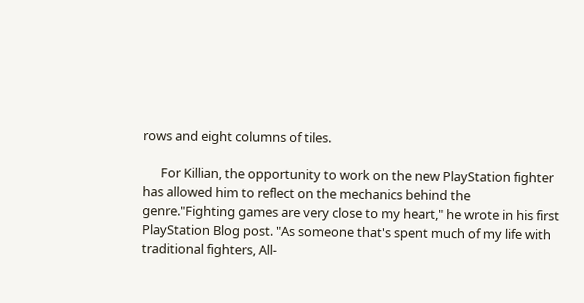rows and eight columns of tiles.

      For Killian, the opportunity to work on the new PlayStation fighter has allowed him to reflect on the mechanics behind the genre."Fighting games are very close to my heart," he wrote in his first PlayStation Blog post. "As someone that's spent much of my life with traditional fighters, All-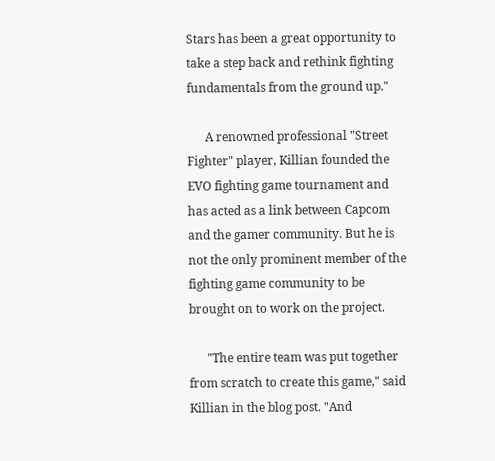Stars has been a great opportunity to take a step back and rethink fighting fundamentals from the ground up."

      A renowned professional "Street Fighter" player, Killian founded the EVO fighting game tournament and has acted as a link between Capcom and the gamer community. But he is not the only prominent member of the fighting game community to be brought on to work on the project.

      "The entire team was put together from scratch to create this game," said Killian in the blog post. "And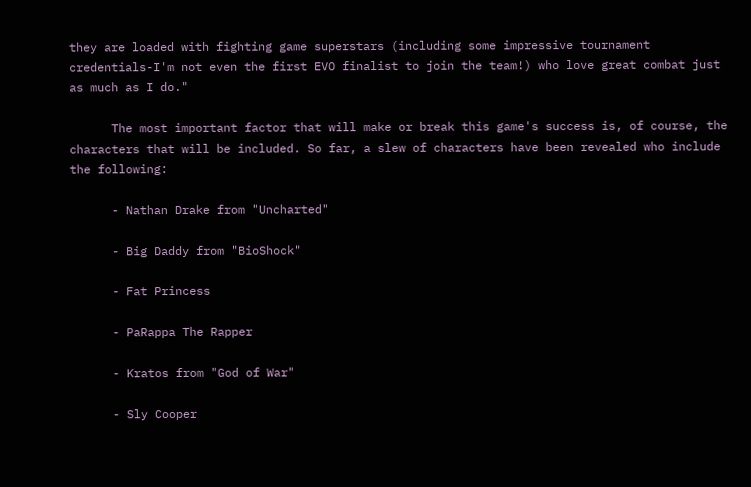they are loaded with fighting game superstars (including some impressive tournament credentials-I'm not even the first EVO finalist to join the team!) who love great combat just as much as I do."

      The most important factor that will make or break this game's success is, of course, the characters that will be included. So far, a slew of characters have been revealed who include the following:

      - Nathan Drake from "Uncharted"

      - Big Daddy from "BioShock"

      - Fat Princess

      - PaRappa The Rapper

      - Kratos from "God of War"

      - Sly Cooper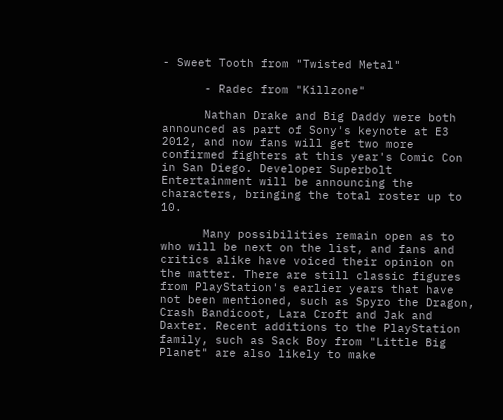- Sweet Tooth from "Twisted Metal"

      - Radec from "Killzone"

      Nathan Drake and Big Daddy were both announced as part of Sony's keynote at E3 2012, and now fans will get two more confirmed fighters at this year's Comic Con in San Diego. Developer Superbolt Entertainment will be announcing the characters, bringing the total roster up to 10.

      Many possibilities remain open as to who will be next on the list, and fans and critics alike have voiced their opinion on the matter. There are still classic figures from PlayStation's earlier years that have not been mentioned, such as Spyro the Dragon, Crash Bandicoot, Lara Croft and Jak and Daxter. Recent additions to the PlayStation family, such as Sack Boy from "Little Big Planet" are also likely to make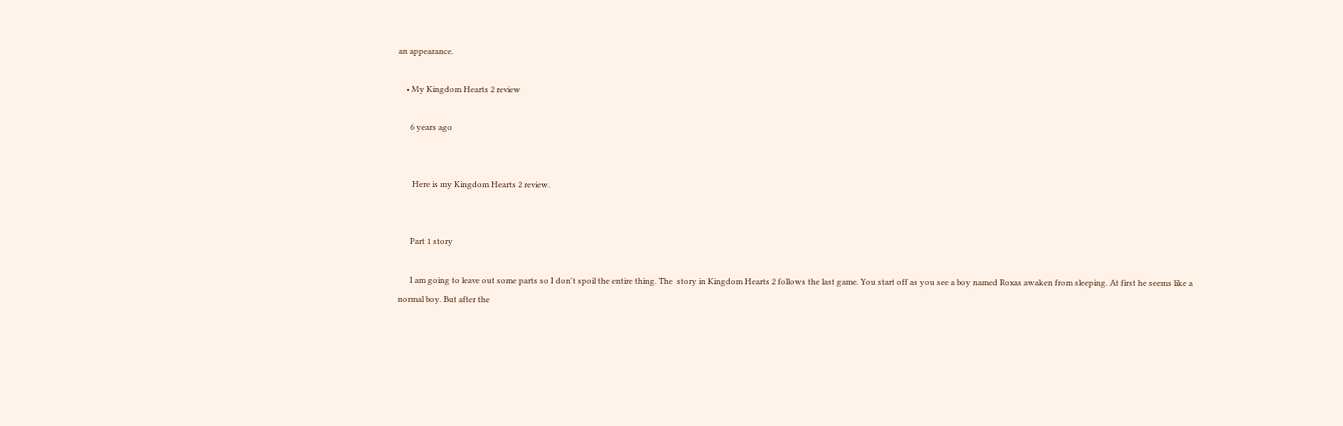an appearance.

    • My Kingdom Hearts 2 review

      6 years ago


       Here is my Kingdom Hearts 2 review.


      Part 1 story

      I am going to leave out some parts so I don't spoil the entire thing. The  story in Kingdom Hearts 2 follows the last game. You start off as you see a boy named Roxas awaken from sleeping. At first he seems like a normal boy. But after the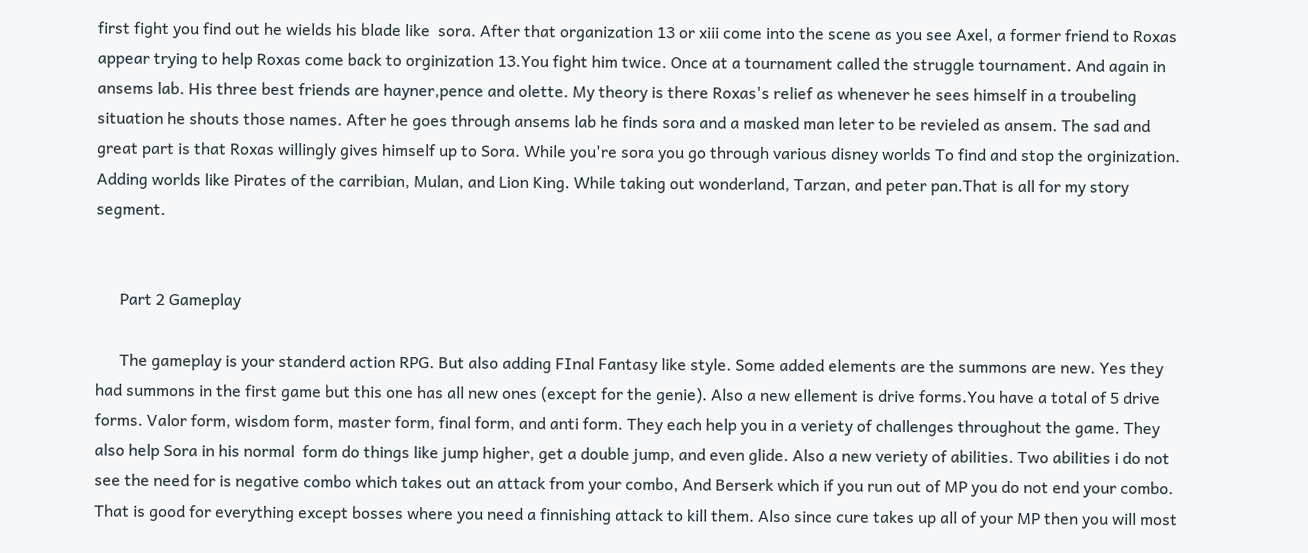first fight you find out he wields his blade like  sora. After that organization 13 or xiii come into the scene as you see Axel, a former friend to Roxas appear trying to help Roxas come back to orginization 13.You fight him twice. Once at a tournament called the struggle tournament. And again in ansems lab. His three best friends are hayner,pence and olette. My theory is there Roxas's relief as whenever he sees himself in a troubeling situation he shouts those names. After he goes through ansems lab he finds sora and a masked man leter to be revieled as ansem. The sad and great part is that Roxas willingly gives himself up to Sora. While you're sora you go through various disney worlds To find and stop the orginization. Adding worlds like Pirates of the carribian, Mulan, and Lion King. While taking out wonderland, Tarzan, and peter pan.That is all for my story segment.


      Part 2 Gameplay

      The gameplay is your standerd action RPG. But also adding FInal Fantasy like style. Some added elements are the summons are new. Yes they had summons in the first game but this one has all new ones (except for the genie). Also a new ellement is drive forms.You have a total of 5 drive forms. Valor form, wisdom form, master form, final form, and anti form. They each help you in a veriety of challenges throughout the game. They also help Sora in his normal  form do things like jump higher, get a double jump, and even glide. Also a new veriety of abilities. Two abilities i do not see the need for is negative combo which takes out an attack from your combo, And Berserk which if you run out of MP you do not end your combo. That is good for everything except bosses where you need a finnishing attack to kill them. Also since cure takes up all of your MP then you will most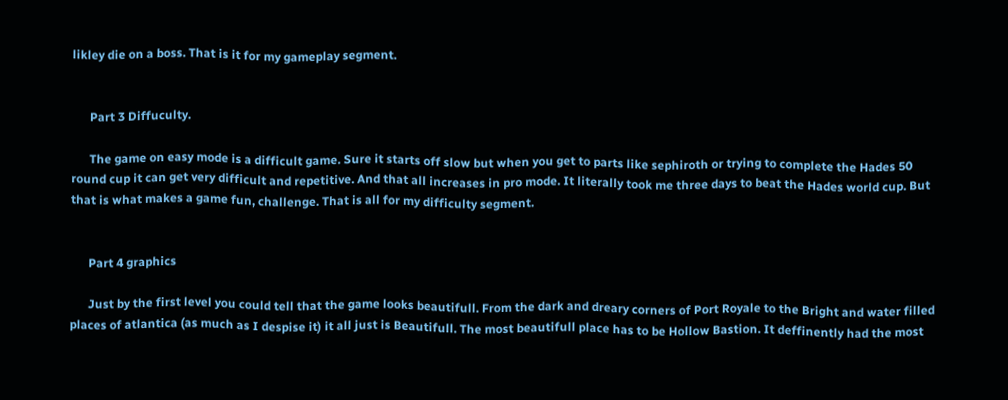likley die on a boss. That is it for my gameplay segment.


      Part 3 Diffuculty.

      The game on easy mode is a difficult game. Sure it starts off slow but when you get to parts like sephiroth or trying to complete the Hades 50 round cup it can get very difficult and repetitive. And that all increases in pro mode. It literally took me three days to beat the Hades world cup. But that is what makes a game fun, challenge. That is all for my difficulty segment.


      Part 4 graphics

      Just by the first level you could tell that the game looks beautifull. From the dark and dreary corners of Port Royale to the Bright and water filled places of atlantica (as much as I despise it) it all just is Beautifull. The most beautifull place has to be Hollow Bastion. It deffinently had the most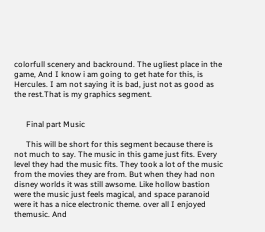colorfull scenery and backround. The ugliest place in the game, And I know i am going to get hate for this, is Hercules. I am not saying it is bad, just not as good as the rest.That is my graphics segment.


      Final part Music

      This will be short for this segment because there is not much to say. The music in this game just fits. Every level they had the music fits. They took a lot of the music from the movies they are from. But when they had non disney worlds it was still awsome. Like hollow bastion were the music just feels magical, and space paranoid were it has a nice electronic theme. over all I enjoyed themusic. And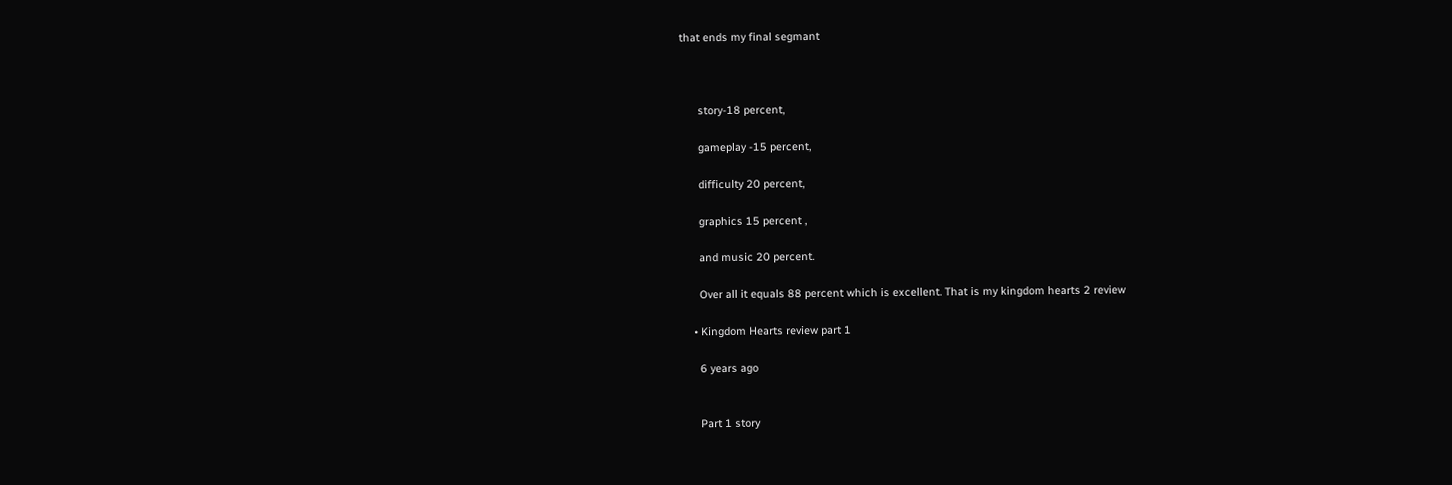that ends my final segmant



      story-18 percent,

      gameplay -15 percent,

      difficulty 20 percent,

      graphics 15 percent ,

      and music 20 percent.

      Over all it equals 88 percent which is excellent. That is my kingdom hearts 2 review

    • Kingdom Hearts review part 1

      6 years ago


      Part 1 story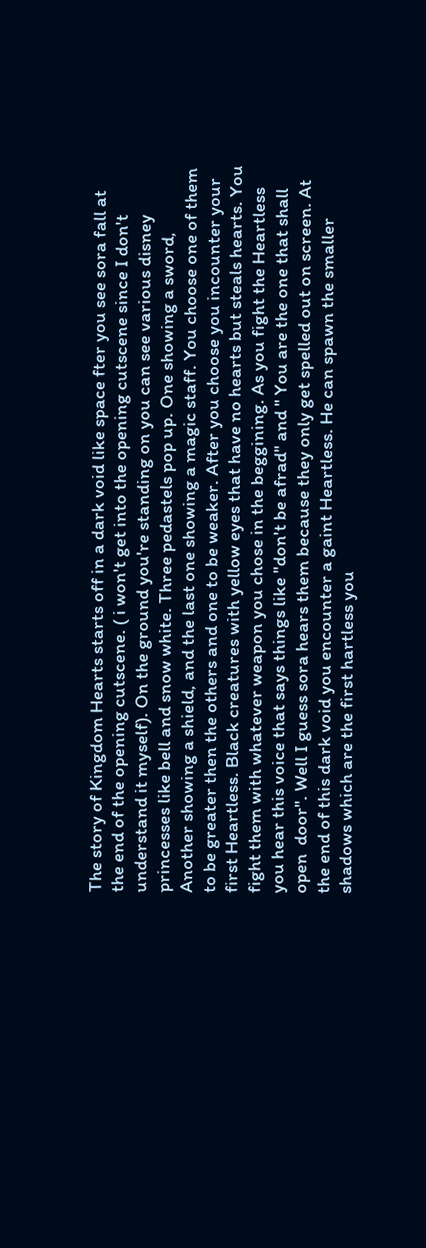The story of Kingdom Hearts starts off in a dark void like space fter you see sora fall at the end of the opening cutscene. ( i won't get into the opening cutscene since I don't understand it myself). On the ground you're standing on you can see various disney princesses like bell and snow white. Three pedastels pop up. One showing a sword, Another showing a shield, and the last one showing a magic staff. You choose one of them to be greater then the others and one to be weaker. After you choose you incounter your first Heartless. Black creatures with yellow eyes that have no hearts but steals hearts. You fight them with whatever weapon you chose in the beggining. As you fight the Heartless you hear this voice that says things like "don't be afrad" and " You are the one that shall open  door". Well I guess sora hears them because they only get spelled out on screen. At the end of this dark void you encounter a gaint Heartless. He can spawn the smaller shadows which are the first hartless you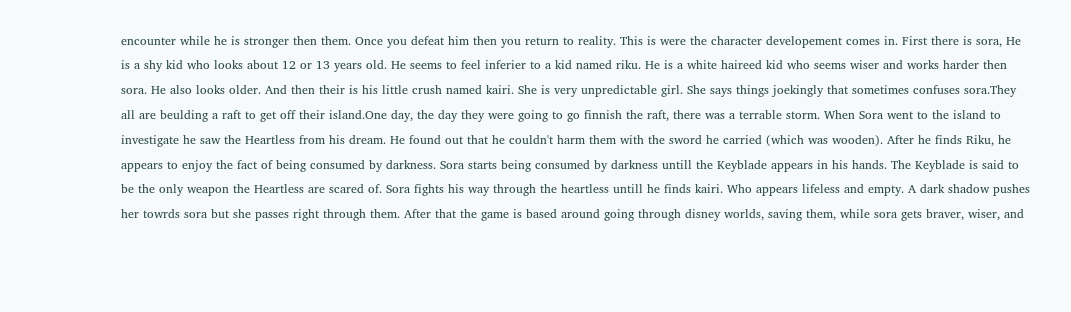encounter while he is stronger then them. Once you defeat him then you return to reality. This is were the character developement comes in. First there is sora, He is a shy kid who looks about 12 or 13 years old. He seems to feel inferier to a kid named riku. He is a white haireed kid who seems wiser and works harder then sora. He also looks older. And then their is his little crush named kairi. She is very unpredictable girl. She says things joekingly that sometimes confuses sora.They all are beulding a raft to get off their island.One day, the day they were going to go finnish the raft, there was a terrable storm. When Sora went to the island to investigate he saw the Heartless from his dream. He found out that he couldn't harm them with the sword he carried (which was wooden). After he finds Riku, he appears to enjoy the fact of being consumed by darkness. Sora starts being consumed by darkness untill the Keyblade appears in his hands. The Keyblade is said to be the only weapon the Heartless are scared of. Sora fights his way through the heartless untill he finds kairi. Who appears lifeless and empty. A dark shadow pushes her towrds sora but she passes right through them. After that the game is based around going through disney worlds, saving them, while sora gets braver, wiser, and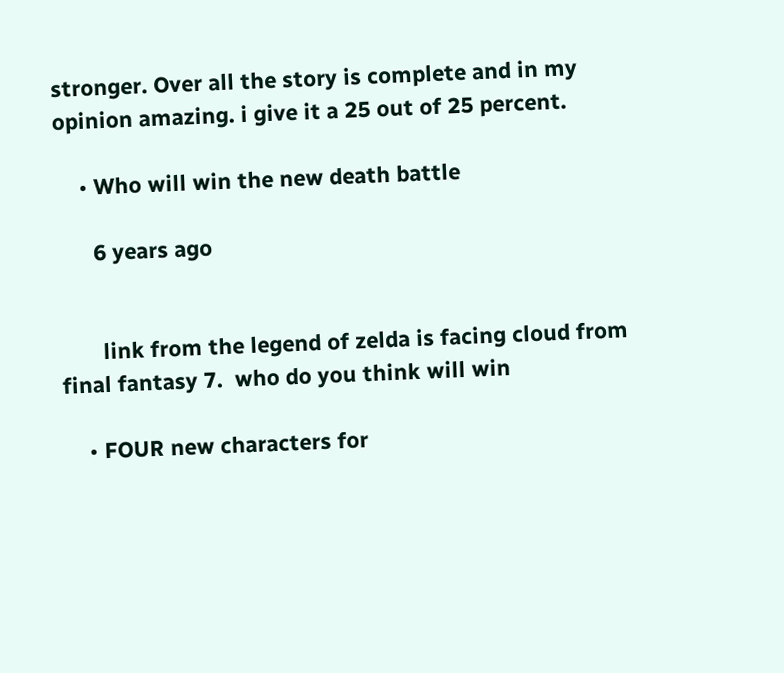stronger. Over all the story is complete and in my opinion amazing. i give it a 25 out of 25 percent.

    • Who will win the new death battle

      6 years ago


       link from the legend of zelda is facing cloud from final fantasy 7.  who do you think will win

    • FOUR new characters for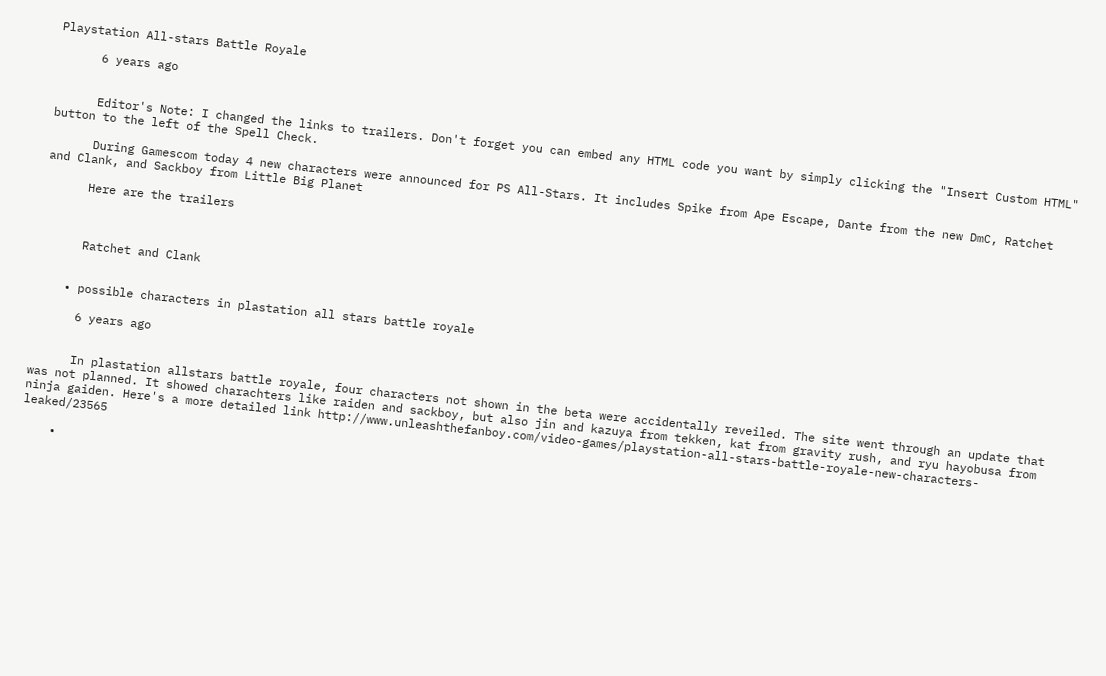Playstation All-stars Battle Royale

      6 years ago


      Editor's Note: I changed the links to trailers. Don't forget you can embed any HTML code you want by simply clicking the "Insert Custom HTML" button to the left of the Spell Check.

      During Gamescom today 4 new characters were announced for PS All-Stars. It includes Spike from Ape Escape, Dante from the new DmC, Ratchet and Clank, and Sackboy from Little Big Planet

      Here are the trailers



      Ratchet and Clank


    • possible characters in plastation all stars battle royale

      6 years ago


      In plastation allstars battle royale, four characters not shown in the beta were accidentally reveiled. The site went through an update that was not planned. It showed charachters like raiden and sackboy, but also jin and kazuya from tekken, kat from gravity rush, and ryu hayobusa from ninja gaiden. Here's a more detailed link http://www.unleashthefanboy.com/video-games/playstation-all-stars-battle-royale-new-characters-leaked/23565

    •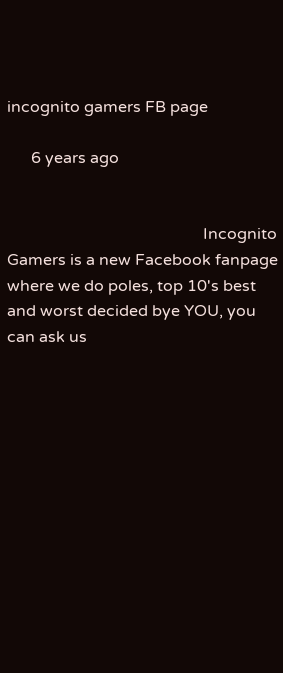incognito gamers FB page

      6 years ago


                                                 Incognito Gamers is a new Facebook fanpage where we do poles, top 10's best and worst decided bye YOU, you can ask us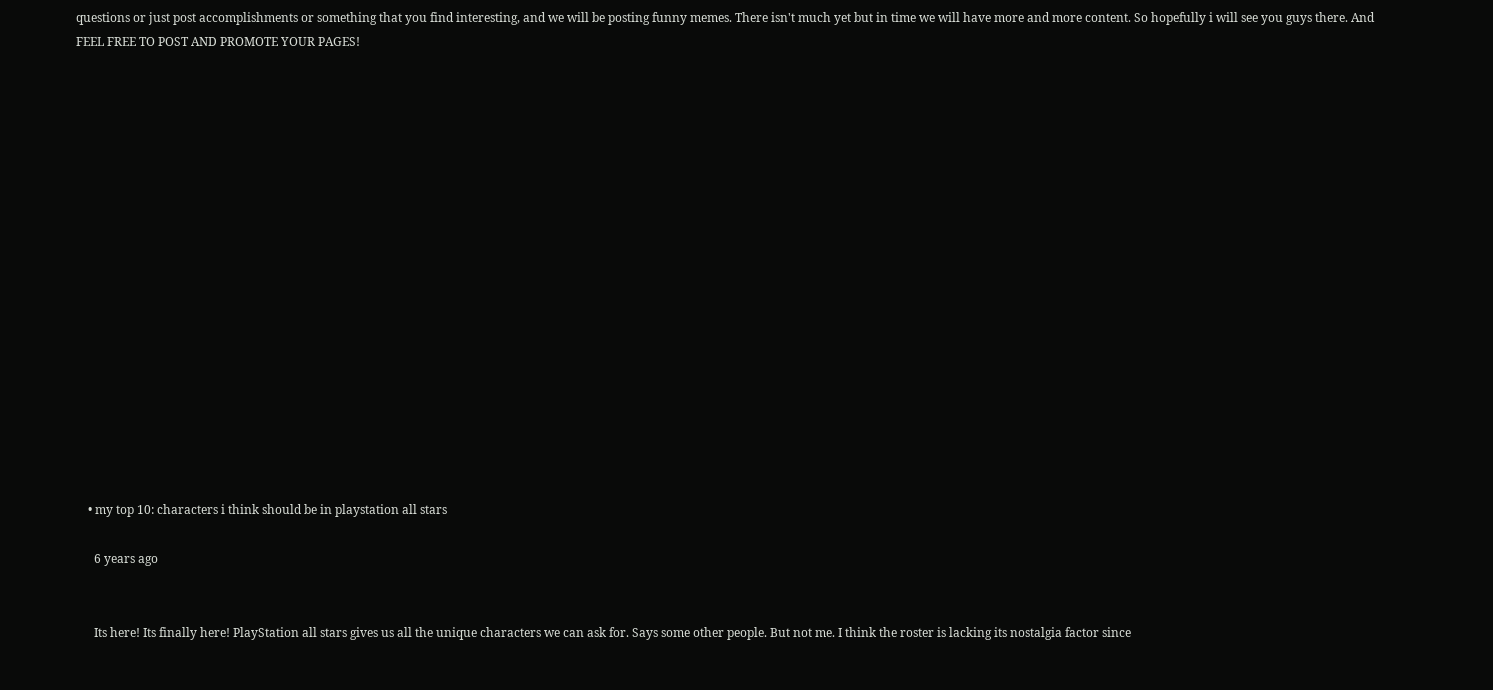questions or just post accomplishments or something that you find interesting, and we will be posting funny memes. There isn't much yet but in time we will have more and more content. So hopefully i will see you guys there. And FEEL FREE TO POST AND PROMOTE YOUR PAGES!


















    • my top 10: characters i think should be in playstation all stars

      6 years ago


      Its here! Its finally here! PlayStation all stars gives us all the unique characters we can ask for. Says some other people. But not me. I think the roster is lacking its nostalgia factor since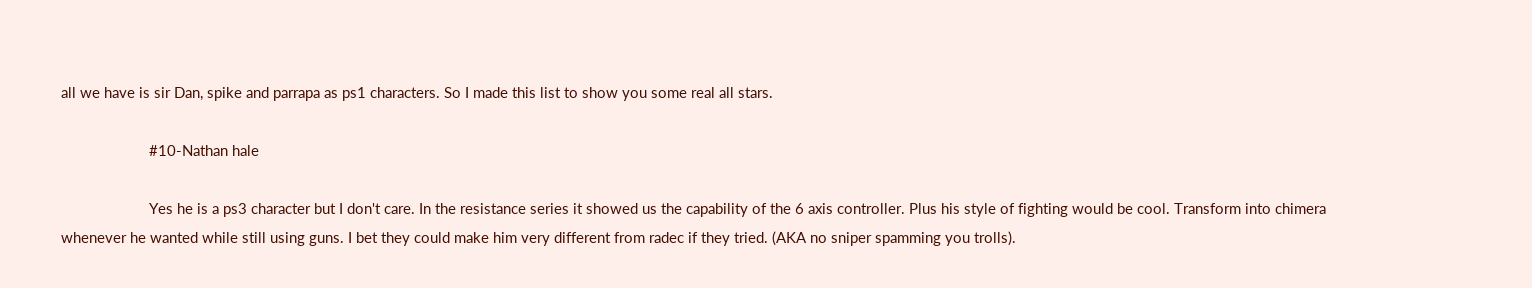all we have is sir Dan, spike and parrapa as ps1 characters. So I made this list to show you some real all stars.

                      #10-Nathan hale

                      Yes he is a ps3 character but I don't care. In the resistance series it showed us the capability of the 6 axis controller. Plus his style of fighting would be cool. Transform into chimera whenever he wanted while still using guns. I bet they could make him very different from radec if they tried. (AKA no sniper spamming you trolls).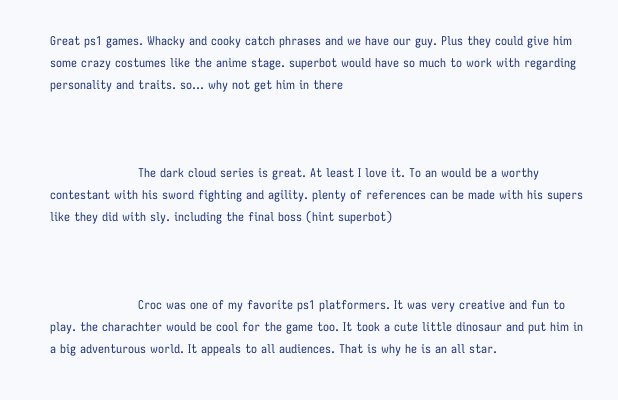Great ps1 games. Whacky and cooky catch phrases and we have our guy. Plus they could give him some crazy costumes like the anime stage. superbot would have so much to work with regarding personality and traits. so... why not get him in there



                      The dark cloud series is great. At least I love it. To an would be a worthy contestant with his sword fighting and agility. plenty of references can be made with his supers like they did with sly. including the final boss (hint superbot)



                      Croc was one of my favorite ps1 platformers. It was very creative and fun to play. the charachter would be cool for the game too. It took a cute little dinosaur and put him in a big adventurous world. It appeals to all audiences. That is why he is an all star.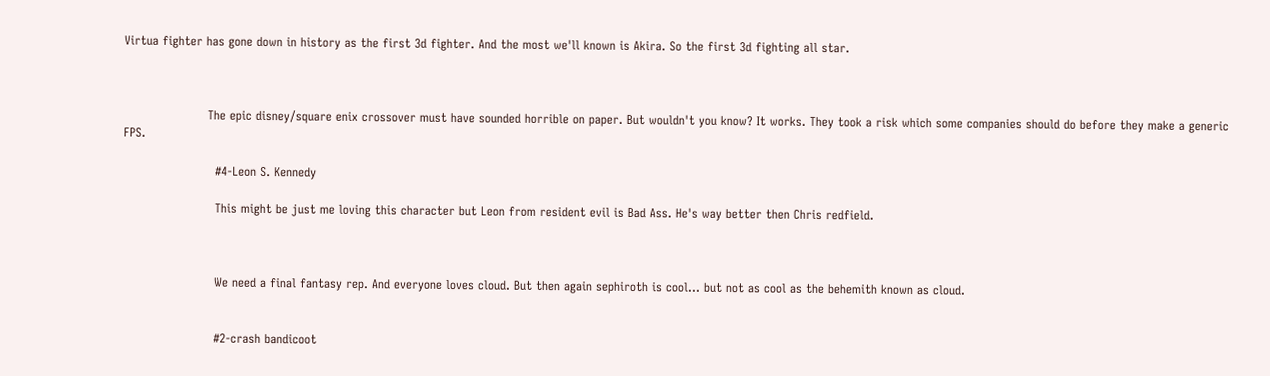Virtua fighter has gone down in history as the first 3d fighter. And the most we'll known is Akira. So the first 3d fighting all star.



                     The epic disney/square enix crossover must have sounded horrible on paper. But wouldn't you know? It works. They took a risk which some companies should do before they make a generic FPS.

                       #4-Leon S. Kennedy

                       This might be just me loving this character but Leon from resident evil is Bad Ass. He's way better then Chris redfield.



                       We need a final fantasy rep. And everyone loves cloud. But then again sephiroth is cool... but not as cool as the behemith known as cloud.


                       #2-crash bandicoot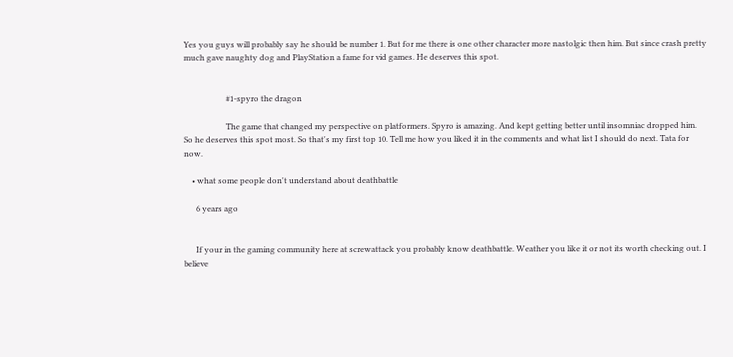Yes you guys will probably say he should be number 1. But for me there is one other character more nastolgic then him. But since crash pretty much gave naughty dog and PlayStation a fame for vid games. He deserves this spot.


                     #1-spyro the dragon

                     The game that changed my perspective on platformers. Spyro is amazing. And kept getting better until insomniac dropped him. So he deserves this spot most. So that's my first top 10. Tell me how you liked it in the comments and what list I should do next. Tata for now.

    • what some people don't understand about deathbattle

      6 years ago


      If your in the gaming community here at screwattack you probably know deathbattle. Weather you like it or not its worth checking out. I believe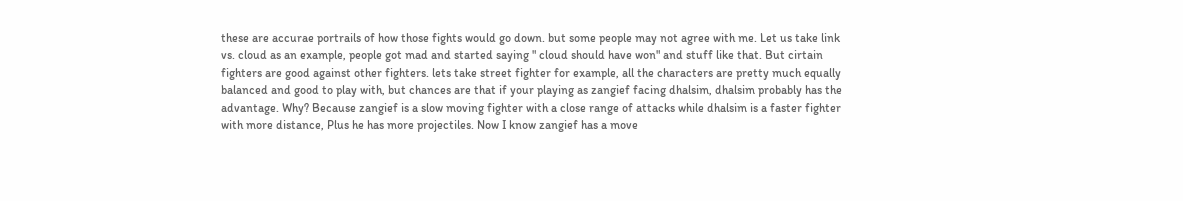these are accurae portrails of how those fights would go down. but some people may not agree with me. Let us take link vs. cloud as an example, people got mad and started saying " cloud should have won" and stuff like that. But cirtain fighters are good against other fighters. lets take street fighter for example, all the characters are pretty much equally balanced and good to play with, but chances are that if your playing as zangief facing dhalsim, dhalsim probably has the advantage. Why? Because zangief is a slow moving fighter with a close range of attacks while dhalsim is a faster fighter with more distance, Plus he has more projectiles. Now I know zangief has a move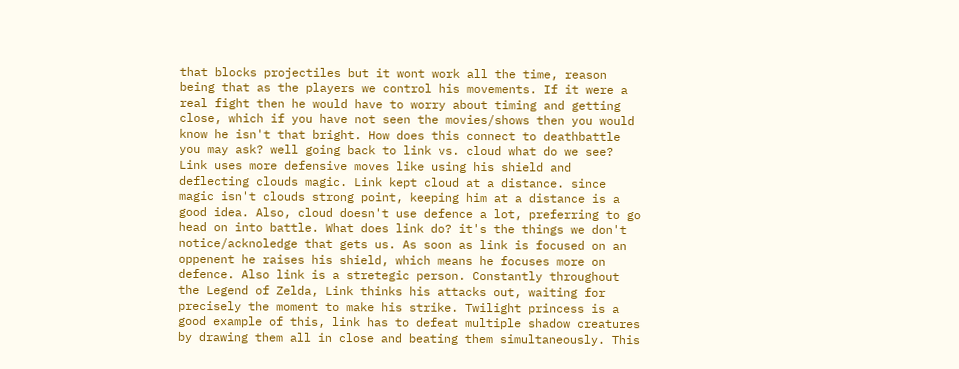that blocks projectiles but it wont work all the time, reason being that as the players we control his movements. If it were a real fight then he would have to worry about timing and getting close, which if you have not seen the movies/shows then you would know he isn't that bright. How does this connect to deathbattle you may ask? well going back to link vs. cloud what do we see? Link uses more defensive moves like using his shield and deflecting clouds magic. Link kept cloud at a distance. since magic isn't clouds strong point, keeping him at a distance is a good idea. Also, cloud doesn't use defence a lot, preferring to go head on into battle. What does link do? it's the things we don't notice/acknoledge that gets us. As soon as link is focused on an oppenent he raises his shield, which means he focuses more on defence. Also link is a stretegic person. Constantly throughout the Legend of Zelda, Link thinks his attacks out, waiting for precisely the moment to make his strike. Twilight princess is a good example of this, link has to defeat multiple shadow creatures by drawing them all in close and beating them simultaneously. This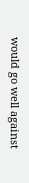would go well against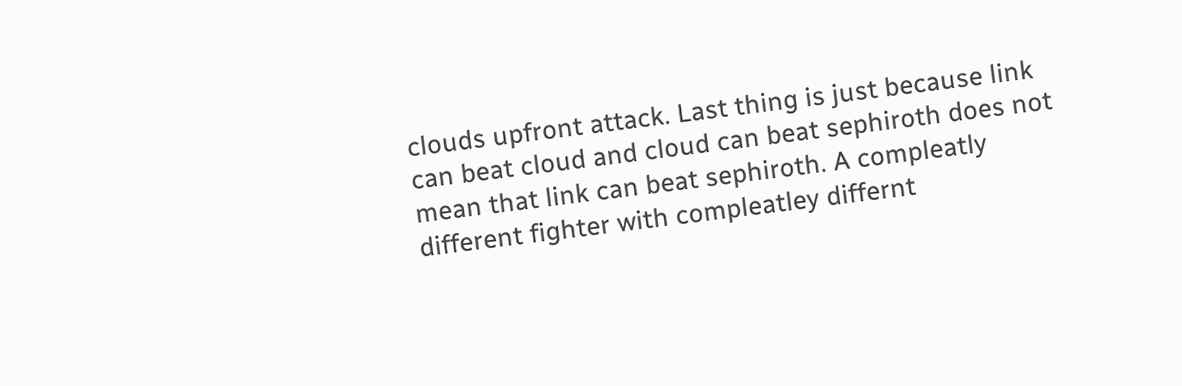clouds upfront attack. Last thing is just because link can beat cloud and cloud can beat sephiroth does not mean that link can beat sephiroth. A compleatly different fighter with compleatley differnt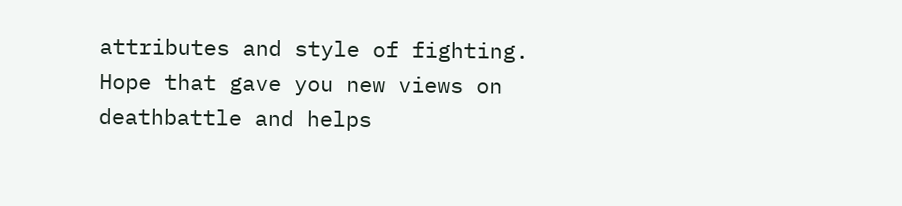attributes and style of fighting. Hope that gave you new views on deathbattle and helps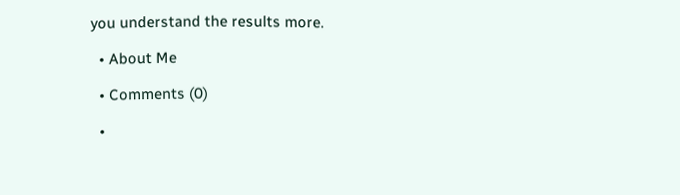you understand the results more.

  • About Me

  • Comments (0)

  •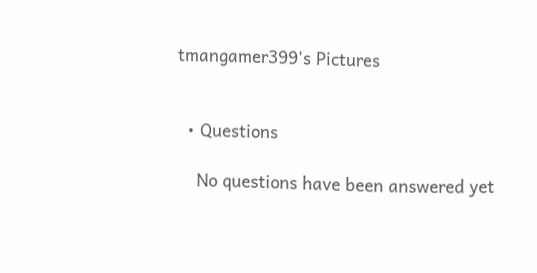tmangamer399's Pictures


  • Questions

    No questions have been answered yet